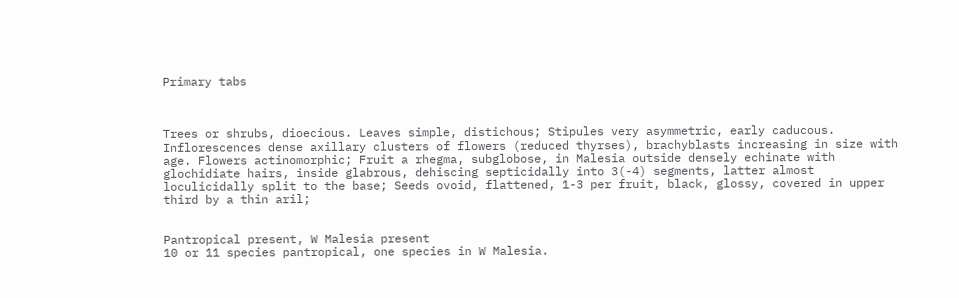Primary tabs



Trees or shrubs, dioecious. Leaves simple, distichous; Stipules very asymmetric, early caducous. Inflorescences dense axillary clusters of flowers (reduced thyrses), brachyblasts increasing in size with age. Flowers actinomorphic; Fruit a rhegma, subglobose, in Malesia outside densely echinate with glochidiate hairs, inside glabrous, dehiscing septicidally into 3(-4) segments, latter almost loculicidally split to the base; Seeds ovoid, flattened, 1-3 per fruit, black, glossy, covered in upper third by a thin aril;


Pantropical present, W Malesia present
10 or 11 species pantropical, one species in W Malesia.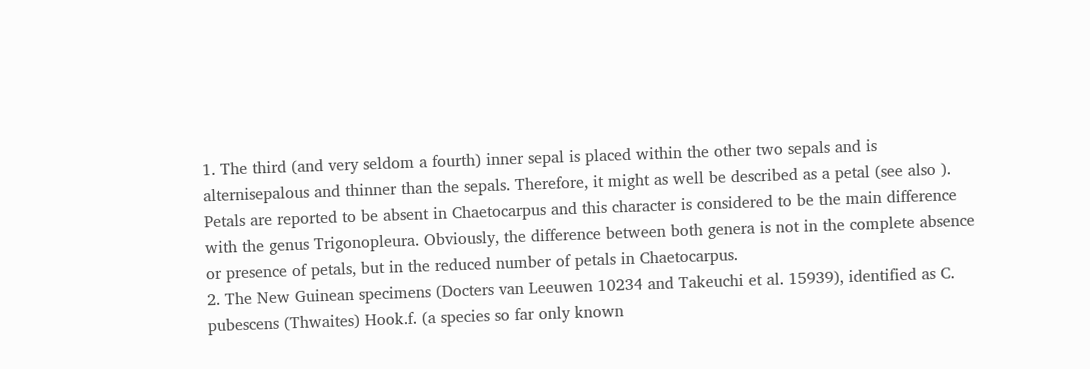1. The third (and very seldom a fourth) inner sepal is placed within the other two sepals and is alternisepalous and thinner than the sepals. Therefore, it might as well be described as a petal (see also ). Petals are reported to be absent in Chaetocarpus and this character is considered to be the main difference with the genus Trigonopleura. Obviously, the difference between both genera is not in the complete absence or presence of petals, but in the reduced number of petals in Chaetocarpus.
2. The New Guinean specimens (Docters van Leeuwen 10234 and Takeuchi et al. 15939), identified as C. pubescens (Thwaites) Hook.f. (a species so far only known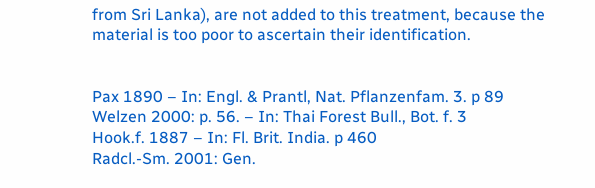from Sri Lanka), are not added to this treatment, because the material is too poor to ascertain their identification.


Pax 1890 – In: Engl. & Prantl, Nat. Pflanzenfam. 3. p 89
Welzen 2000: p. 56. – In: Thai Forest Bull., Bot. f. 3
Hook.f. 1887 – In: Fl. Brit. India. p 460
Radcl.-Sm. 2001: Gen.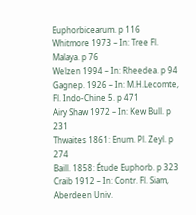Euphorbicearum. p 116
Whitmore 1973 – In: Tree Fl. Malaya. p 76
Welzen 1994 – In: Rheedea. p 94
Gagnep. 1926 – In: M.H.Lecomte, Fl. Indo-Chine 5. p 471
Airy Shaw 1972 – In: Kew Bull. p 231
Thwaites 1861: Enum. Pl. Zeyl. p 274
Baill. 1858: Étude Euphorb. p 323
Craib 1912 – In: Contr. Fl. Siam, Aberdeen Univ.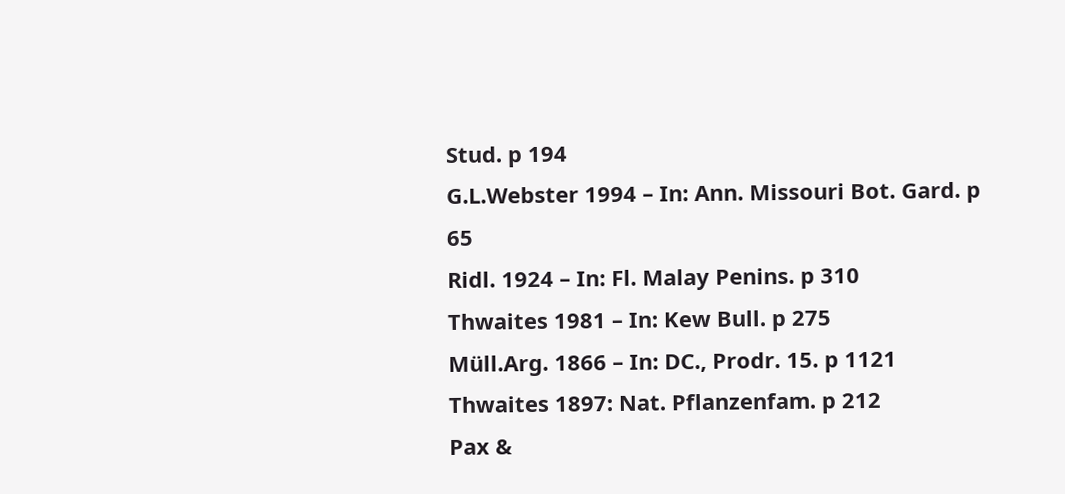Stud. p 194
G.L.Webster 1994 – In: Ann. Missouri Bot. Gard. p 65
Ridl. 1924 – In: Fl. Malay Penins. p 310
Thwaites 1981 – In: Kew Bull. p 275
Müll.Arg. 1866 – In: DC., Prodr. 15. p 1121
Thwaites 1897: Nat. Pflanzenfam. p 212
Pax &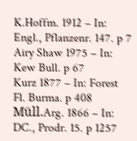K.Hoffm. 1912 – In: Engl., Pflanzenr. 147. p 7
Airy Shaw 1975 – In: Kew Bull. p 67
Kurz 1877 – In: Forest Fl. Burma. p 408
Müll.Arg. 1866 – In: DC., Prodr. 15. p 1257